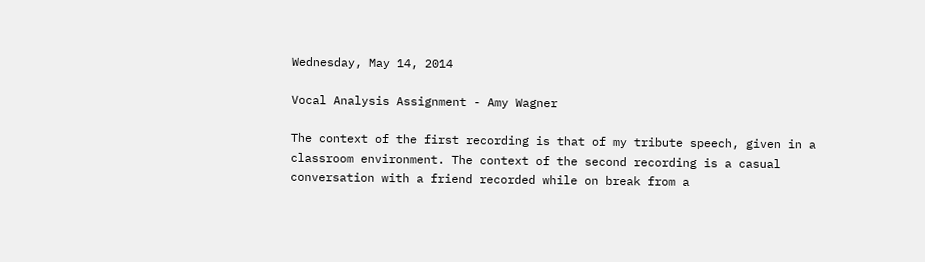Wednesday, May 14, 2014

Vocal Analysis Assignment - Amy Wagner

The context of the first recording is that of my tribute speech, given in a classroom environment. The context of the second recording is a casual conversation with a friend recorded while on break from a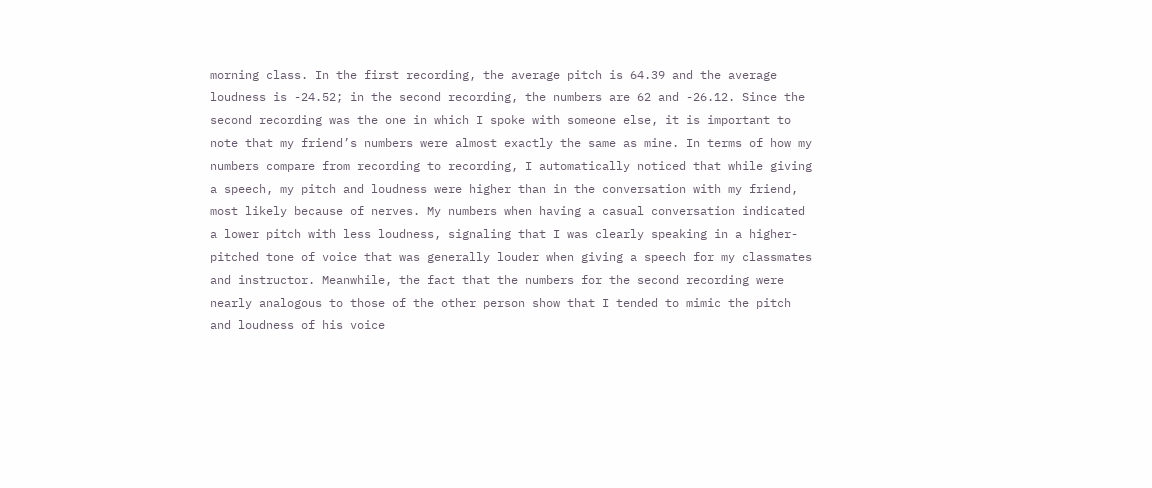morning class. In the first recording, the average pitch is 64.39 and the average loudness is -24.52; in the second recording, the numbers are 62 and -26.12. Since the second recording was the one in which I spoke with someone else, it is important to note that my friend’s numbers were almost exactly the same as mine. In terms of how my numbers compare from recording to recording, I automatically noticed that while giving a speech, my pitch and loudness were higher than in the conversation with my friend, most likely because of nerves. My numbers when having a casual conversation indicated a lower pitch with less loudness, signaling that I was clearly speaking in a higher-pitched tone of voice that was generally louder when giving a speech for my classmates and instructor. Meanwhile, the fact that the numbers for the second recording were nearly analogous to those of the other person show that I tended to mimic the pitch and loudness of his voice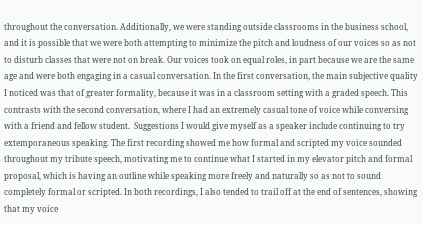throughout the conversation. Additionally, we were standing outside classrooms in the business school, and it is possible that we were both attempting to minimize the pitch and loudness of our voices so as not to disturb classes that were not on break. Our voices took on equal roles, in part because we are the same age and were both engaging in a casual conversation. In the first conversation, the main subjective quality I noticed was that of greater formality, because it was in a classroom setting with a graded speech. This contrasts with the second conversation, where I had an extremely casual tone of voice while conversing with a friend and fellow student.  Suggestions I would give myself as a speaker include continuing to try extemporaneous speaking. The first recording showed me how formal and scripted my voice sounded throughout my tribute speech, motivating me to continue what I started in my elevator pitch and formal proposal, which is having an outline while speaking more freely and naturally so as not to sound completely formal or scripted. In both recordings, I also tended to trail off at the end of sentences, showing that my voice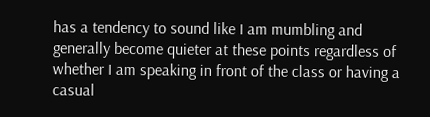has a tendency to sound like I am mumbling and generally become quieter at these points regardless of whether I am speaking in front of the class or having a casual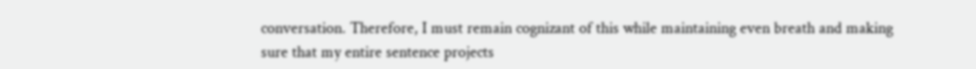conversation. Therefore, I must remain cognizant of this while maintaining even breath and making sure that my entire sentence projects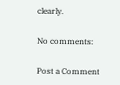clearly.

No comments:

Post a Comment